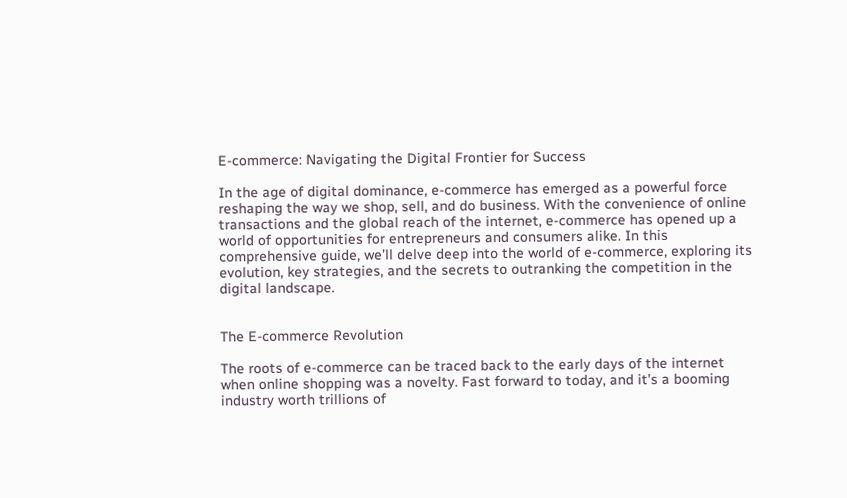E-commerce: Navigating the Digital Frontier for Success

In the age of digital dominance, e-commerce has emerged as a powerful force reshaping the way we shop, sell, and do business. With the convenience of online transactions and the global reach of the internet, e-commerce has opened up a world of opportunities for entrepreneurs and consumers alike. In this comprehensive guide, we’ll delve deep into the world of e-commerce, exploring its evolution, key strategies, and the secrets to outranking the competition in the digital landscape.


The E-commerce Revolution

The roots of e-commerce can be traced back to the early days of the internet when online shopping was a novelty. Fast forward to today, and it’s a booming industry worth trillions of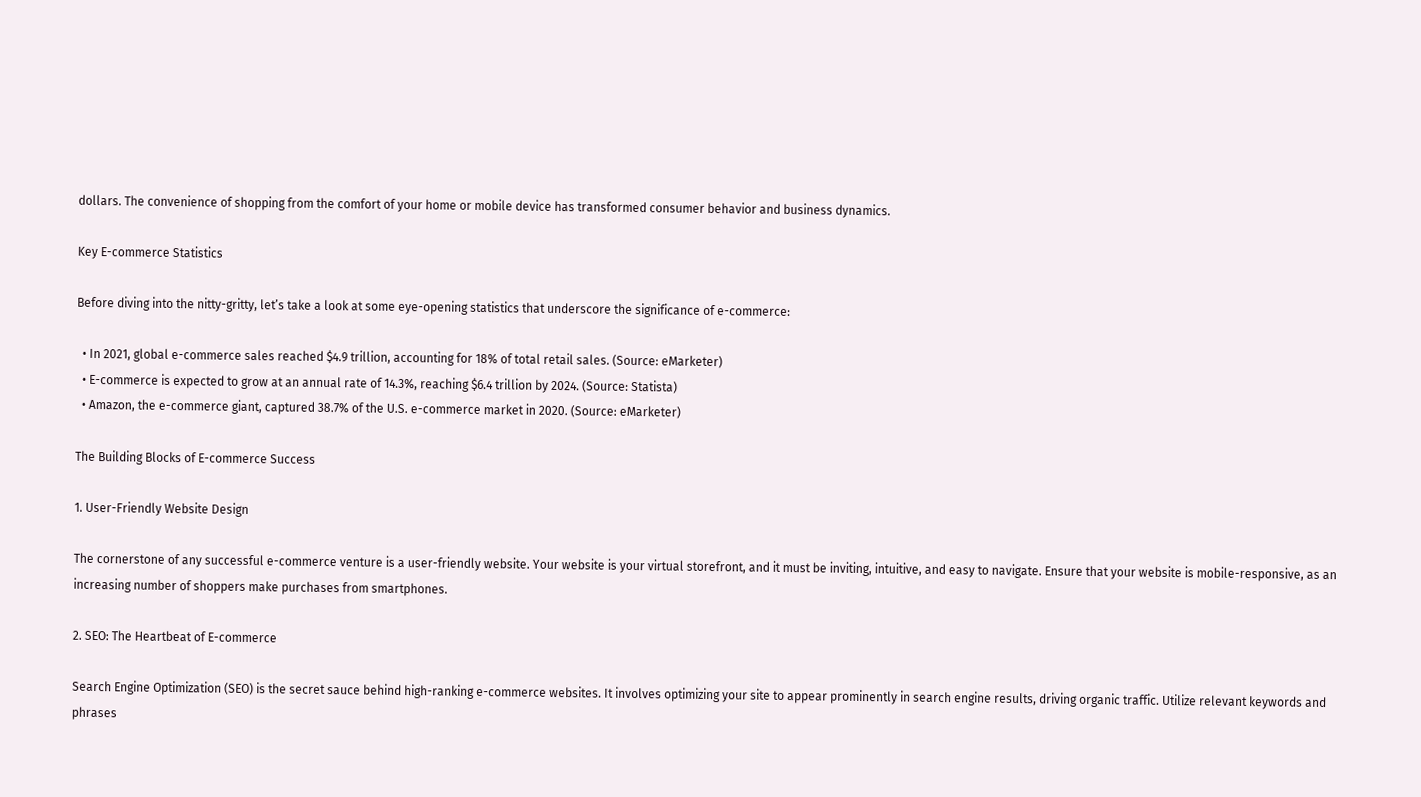dollars. The convenience of shopping from the comfort of your home or mobile device has transformed consumer behavior and business dynamics.

Key E-commerce Statistics

Before diving into the nitty-gritty, let’s take a look at some eye-opening statistics that underscore the significance of e-commerce:

  • In 2021, global e-commerce sales reached $4.9 trillion, accounting for 18% of total retail sales. (Source: eMarketer)
  • E-commerce is expected to grow at an annual rate of 14.3%, reaching $6.4 trillion by 2024. (Source: Statista)
  • Amazon, the e-commerce giant, captured 38.7% of the U.S. e-commerce market in 2020. (Source: eMarketer)

The Building Blocks of E-commerce Success

1. User-Friendly Website Design

The cornerstone of any successful e-commerce venture is a user-friendly website. Your website is your virtual storefront, and it must be inviting, intuitive, and easy to navigate. Ensure that your website is mobile-responsive, as an increasing number of shoppers make purchases from smartphones.

2. SEO: The Heartbeat of E-commerce

Search Engine Optimization (SEO) is the secret sauce behind high-ranking e-commerce websites. It involves optimizing your site to appear prominently in search engine results, driving organic traffic. Utilize relevant keywords and phrases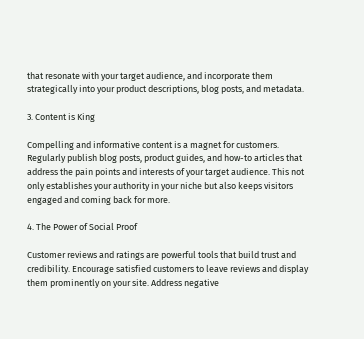that resonate with your target audience, and incorporate them strategically into your product descriptions, blog posts, and metadata.

3. Content is King

Compelling and informative content is a magnet for customers. Regularly publish blog posts, product guides, and how-to articles that address the pain points and interests of your target audience. This not only establishes your authority in your niche but also keeps visitors engaged and coming back for more.

4. The Power of Social Proof

Customer reviews and ratings are powerful tools that build trust and credibility. Encourage satisfied customers to leave reviews and display them prominently on your site. Address negative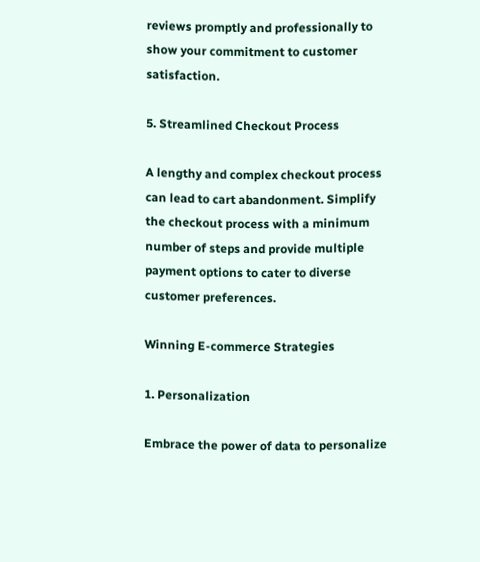reviews promptly and professionally to show your commitment to customer satisfaction.

5. Streamlined Checkout Process

A lengthy and complex checkout process can lead to cart abandonment. Simplify the checkout process with a minimum number of steps and provide multiple payment options to cater to diverse customer preferences.

Winning E-commerce Strategies

1. Personalization

Embrace the power of data to personalize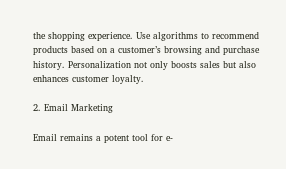the shopping experience. Use algorithms to recommend products based on a customer’s browsing and purchase history. Personalization not only boosts sales but also enhances customer loyalty.

2. Email Marketing

Email remains a potent tool for e-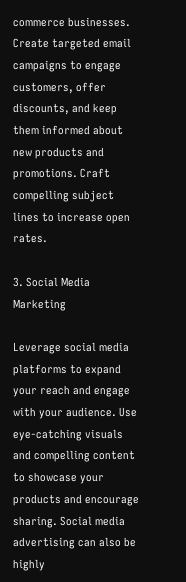commerce businesses. Create targeted email campaigns to engage customers, offer discounts, and keep them informed about new products and promotions. Craft compelling subject lines to increase open rates.

3. Social Media Marketing

Leverage social media platforms to expand your reach and engage with your audience. Use eye-catching visuals and compelling content to showcase your products and encourage sharing. Social media advertising can also be highly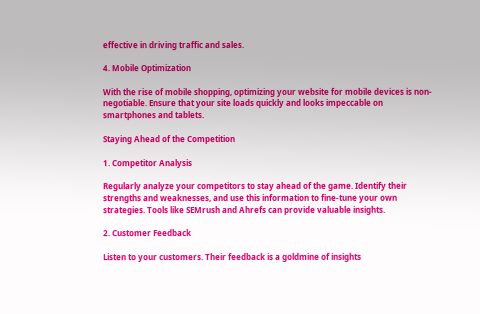effective in driving traffic and sales.

4. Mobile Optimization

With the rise of mobile shopping, optimizing your website for mobile devices is non-negotiable. Ensure that your site loads quickly and looks impeccable on smartphones and tablets.

Staying Ahead of the Competition

1. Competitor Analysis

Regularly analyze your competitors to stay ahead of the game. Identify their strengths and weaknesses, and use this information to fine-tune your own strategies. Tools like SEMrush and Ahrefs can provide valuable insights.

2. Customer Feedback

Listen to your customers. Their feedback is a goldmine of insights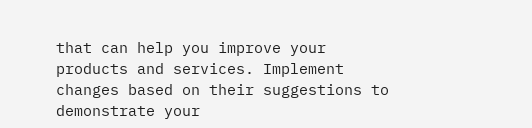that can help you improve your products and services. Implement changes based on their suggestions to demonstrate your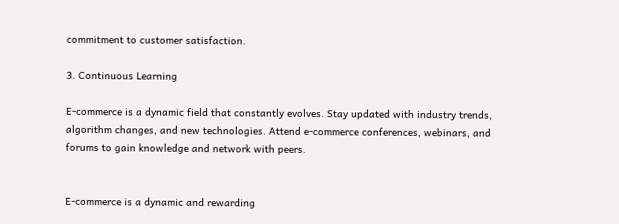commitment to customer satisfaction.

3. Continuous Learning

E-commerce is a dynamic field that constantly evolves. Stay updated with industry trends, algorithm changes, and new technologies. Attend e-commerce conferences, webinars, and forums to gain knowledge and network with peers.


E-commerce is a dynamic and rewarding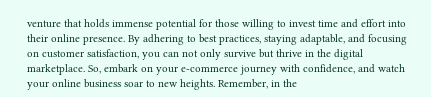venture that holds immense potential for those willing to invest time and effort into their online presence. By adhering to best practices, staying adaptable, and focusing on customer satisfaction, you can not only survive but thrive in the digital marketplace. So, embark on your e-commerce journey with confidence, and watch your online business soar to new heights. Remember, in the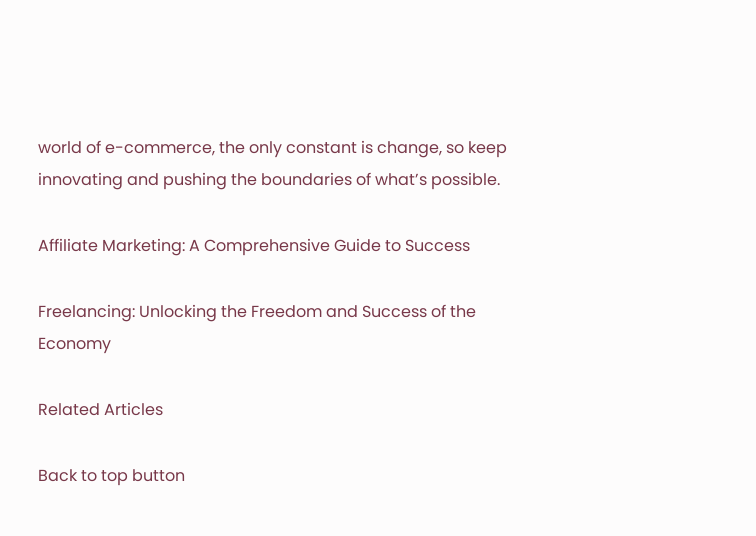world of e-commerce, the only constant is change, so keep innovating and pushing the boundaries of what’s possible.

Affiliate Marketing: A Comprehensive Guide to Success

Freelancing: Unlocking the Freedom and Success of the Economy

Related Articles

Back to top button